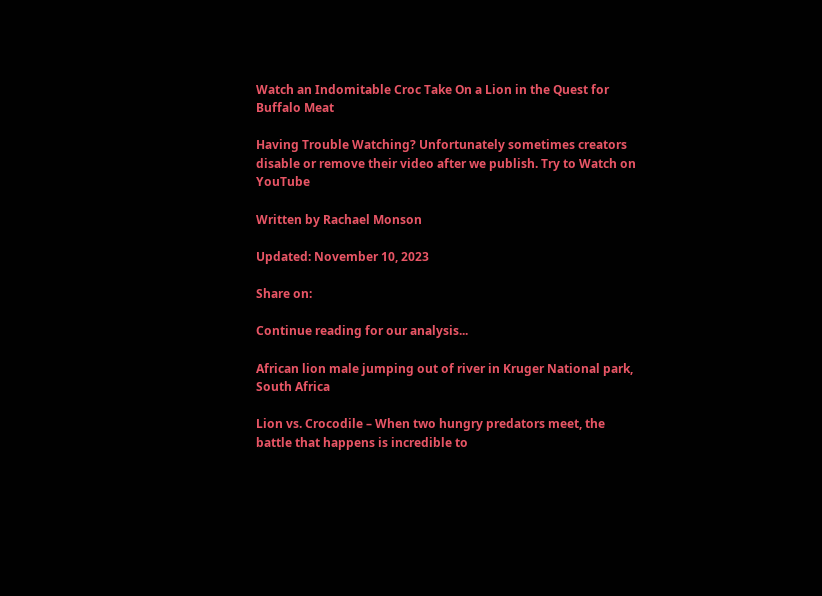Watch an Indomitable Croc Take On a Lion in the Quest for Buffalo Meat

Having Trouble Watching? Unfortunately sometimes creators disable or remove their video after we publish. Try to Watch on YouTube

Written by Rachael Monson

Updated: November 10, 2023

Share on:

Continue reading for our analysis...

African lion male jumping out of river in Kruger National park, South Africa

Lion vs. Crocodile – When two hungry predators meet, the battle that happens is incredible to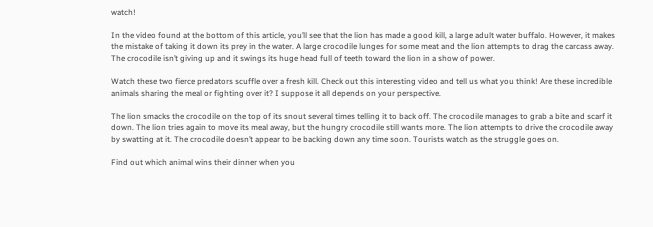watch!

In the video found at the bottom of this article, you’ll see that the lion has made a good kill, a large adult water buffalo. However, it makes the mistake of taking it down its prey in the water. A large crocodile lunges for some meat and the lion attempts to drag the carcass away. The crocodile isn’t giving up and it swings its huge head full of teeth toward the lion in a show of power.

Watch these two fierce predators scuffle over a fresh kill. Check out this interesting video and tell us what you think! Are these incredible animals sharing the meal or fighting over it? I suppose it all depends on your perspective.

The lion smacks the crocodile on the top of its snout several times telling it to back off. The crocodile manages to grab a bite and scarf it down. The lion tries again to move its meal away, but the hungry crocodile still wants more. The lion attempts to drive the crocodile away by swatting at it. The crocodile doesn’t appear to be backing down any time soon. Tourists watch as the struggle goes on.

Find out which animal wins their dinner when you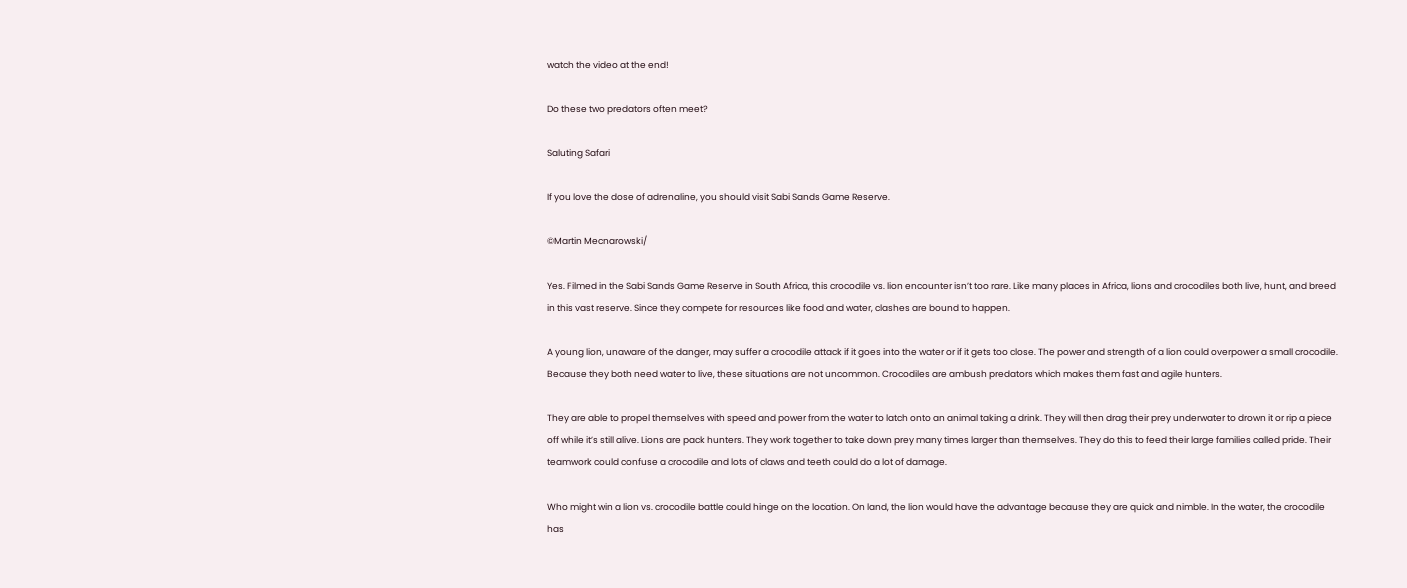watch the video at the end!

Do these two predators often meet?

Saluting Safari

If you love the dose of adrenaline, you should visit Sabi Sands Game Reserve.

©Martin Mecnarowski/

Yes. Filmed in the Sabi Sands Game Reserve in South Africa, this crocodile vs. lion encounter isn’t too rare. Like many places in Africa, lions and crocodiles both live, hunt, and breed in this vast reserve. Since they compete for resources like food and water, clashes are bound to happen.

A young lion, unaware of the danger, may suffer a crocodile attack if it goes into the water or if it gets too close. The power and strength of a lion could overpower a small crocodile. Because they both need water to live, these situations are not uncommon. Crocodiles are ambush predators which makes them fast and agile hunters.

They are able to propel themselves with speed and power from the water to latch onto an animal taking a drink. They will then drag their prey underwater to drown it or rip a piece off while it’s still alive. Lions are pack hunters. They work together to take down prey many times larger than themselves. They do this to feed their large families called pride. Their teamwork could confuse a crocodile and lots of claws and teeth could do a lot of damage.

Who might win a lion vs. crocodile battle could hinge on the location. On land, the lion would have the advantage because they are quick and nimble. In the water, the crocodile has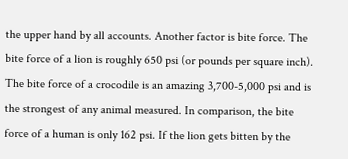the upper hand by all accounts. Another factor is bite force. The bite force of a lion is roughly 650 psi (or pounds per square inch). The bite force of a crocodile is an amazing 3,700-5,000 psi and is the strongest of any animal measured. In comparison, the bite force of a human is only 162 psi. If the lion gets bitten by the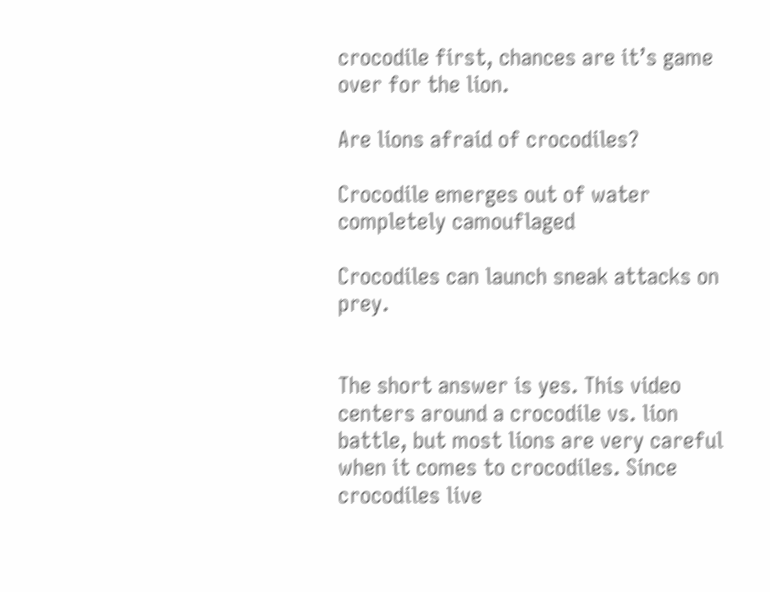crocodile first, chances are it’s game over for the lion.

Are lions afraid of crocodiles?

Crocodile emerges out of water completely camouflaged

Crocodiles can launch sneak attacks on prey.


The short answer is yes. This video centers around a crocodile vs. lion battle, but most lions are very careful when it comes to crocodiles. Since crocodiles live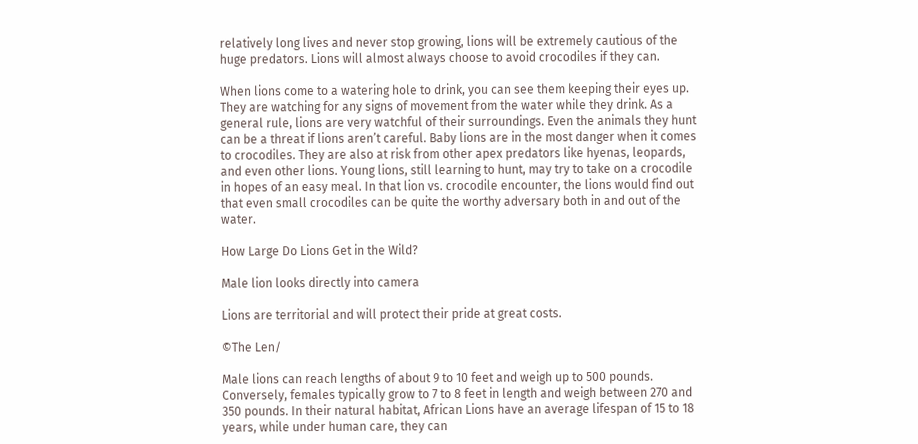relatively long lives and never stop growing, lions will be extremely cautious of the huge predators. Lions will almost always choose to avoid crocodiles if they can.

When lions come to a watering hole to drink, you can see them keeping their eyes up. They are watching for any signs of movement from the water while they drink. As a general rule, lions are very watchful of their surroundings. Even the animals they hunt can be a threat if lions aren’t careful. Baby lions are in the most danger when it comes to crocodiles. They are also at risk from other apex predators like hyenas, leopards, and even other lions. Young lions, still learning to hunt, may try to take on a crocodile in hopes of an easy meal. In that lion vs. crocodile encounter, the lions would find out that even small crocodiles can be quite the worthy adversary both in and out of the water.

How Large Do Lions Get in the Wild?

Male lion looks directly into camera

Lions are territorial and will protect their pride at great costs.

©The Len/

Male lions can reach lengths of about 9 to 10 feet and weigh up to 500 pounds. Conversely, females typically grow to 7 to 8 feet in length and weigh between 270 and 350 pounds. In their natural habitat, African Lions have an average lifespan of 15 to 18 years, while under human care, they can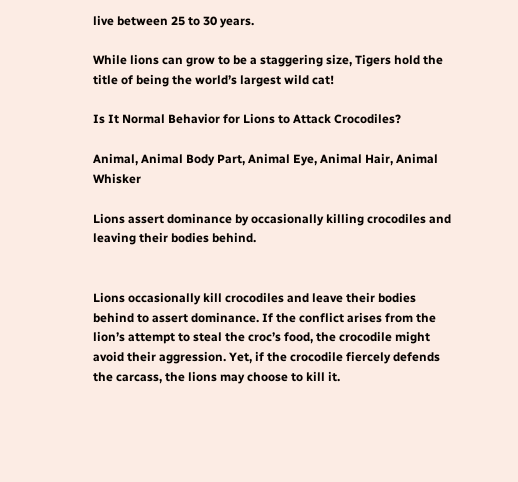live between 25 to 30 years.

While lions can grow to be a staggering size, Tigers hold the title of being the world’s largest wild cat!

Is It Normal Behavior for Lions to Attack Crocodiles?

Animal, Animal Body Part, Animal Eye, Animal Hair, Animal Whisker

Lions assert dominance by occasionally killing crocodiles and leaving their bodies behind.


Lions occasionally kill crocodiles and leave their bodies behind to assert dominance. If the conflict arises from the lion’s attempt to steal the croc’s food, the crocodile might avoid their aggression. Yet, if the crocodile fiercely defends the carcass, the lions may choose to kill it.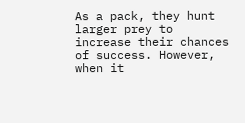As a pack, they hunt larger prey to increase their chances of success. However, when it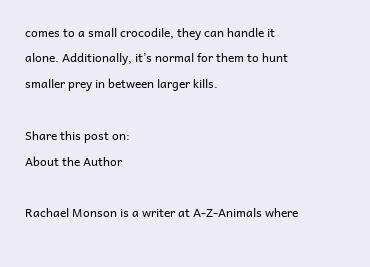comes to a small crocodile, they can handle it alone. Additionally, it’s normal for them to hunt smaller prey in between larger kills.

Share this post on:
About the Author

Rachael Monson is a writer at A-Z-Animals where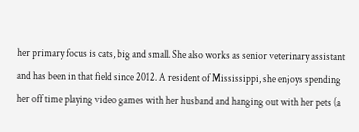her primary focus is cats, big and small. She also works as senior veterinary assistant and has been in that field since 2012. A resident of Mississippi, she enjoys spending her off time playing video games with her husband and hanging out with her pets (a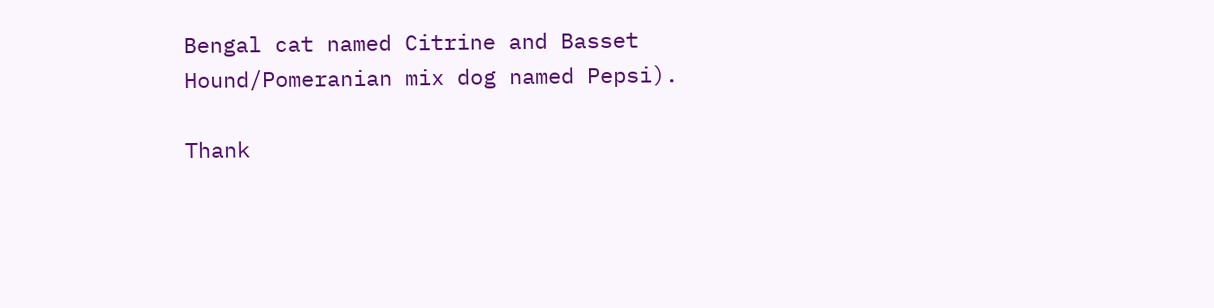Bengal cat named Citrine and Basset Hound/Pomeranian mix dog named Pepsi).

Thank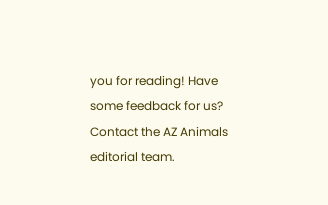you for reading! Have some feedback for us? Contact the AZ Animals editorial team.